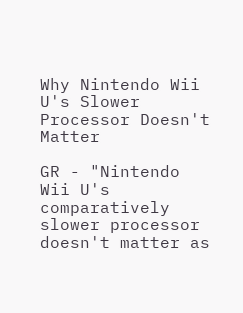Why Nintendo Wii U's Slower Processor Doesn't Matter

GR - "Nintendo Wii U's comparatively slower processor doesn't matter as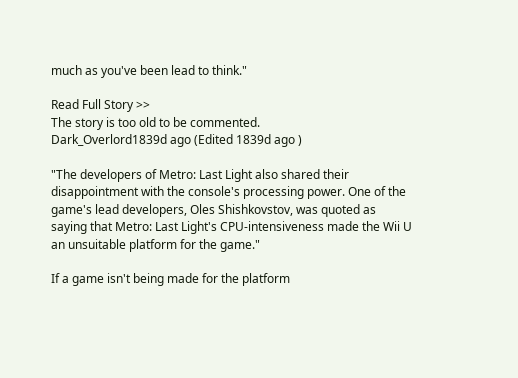much as you've been lead to think."

Read Full Story >>
The story is too old to be commented.
Dark_Overlord1839d ago (Edited 1839d ago )

"The developers of Metro: Last Light also shared their disappointment with the console's processing power. One of the game's lead developers, Oles Shishkovstov, was quoted as saying that Metro: Last Light's CPU-intensiveness made the Wii U an unsuitable platform for the game."

If a game isn't being made for the platform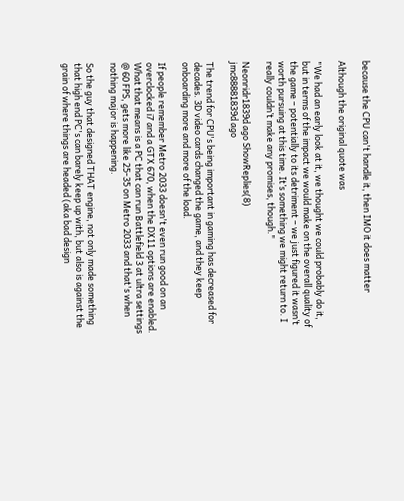because the CPU can't handle it, then IMO it does matter

Although the original quote was

"We had an early look at it, we thought we could probably do it, but in terms of the impact we would make on the overall quality of the game – potentially to its detriment – we just figured it wasn’t worth pursuing at this time. It’s something we might return to. I really couldn’t make any promises, though."

Neonridr1839d ago ShowReplies(8)
jmc88881839d ago

The trend for CPU's being important in gaming has decreased for decades. 3D video cards changed the game, and they keep onboarding more and more of the load.

If people remember Metro 2033 doesn't even run good on an overclocked i7 and a GTX 670, when the DX11 options are enabled. What that means is a PC that can run Battlefield 3 at ultra settings @ 60 FPS, gets more like 25-35 on Metro 2033 and that's when nothing major is happening.

So the guy that designed THAT engine, not only made something that high end PC's can barely keep up with, but also is against the grain of where things are headed (aka bad design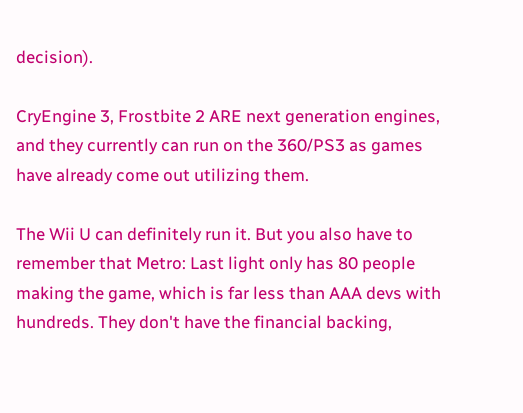decision).

CryEngine 3, Frostbite 2 ARE next generation engines, and they currently can run on the 360/PS3 as games have already come out utilizing them.

The Wii U can definitely run it. But you also have to remember that Metro: Last light only has 80 people making the game, which is far less than AAA devs with hundreds. They don't have the financial backing,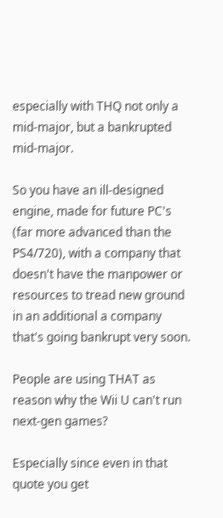especially with THQ not only a mid-major, but a bankrupted mid-major.

So you have an ill-designed engine, made for future PC's (far more advanced than the PS4/720), with a company that doesn't have the manpower or resources to tread new ground in an additional a company that's going bankrupt very soon.

People are using THAT as reason why the Wii U can't run next-gen games?

Especially since even in that quote you get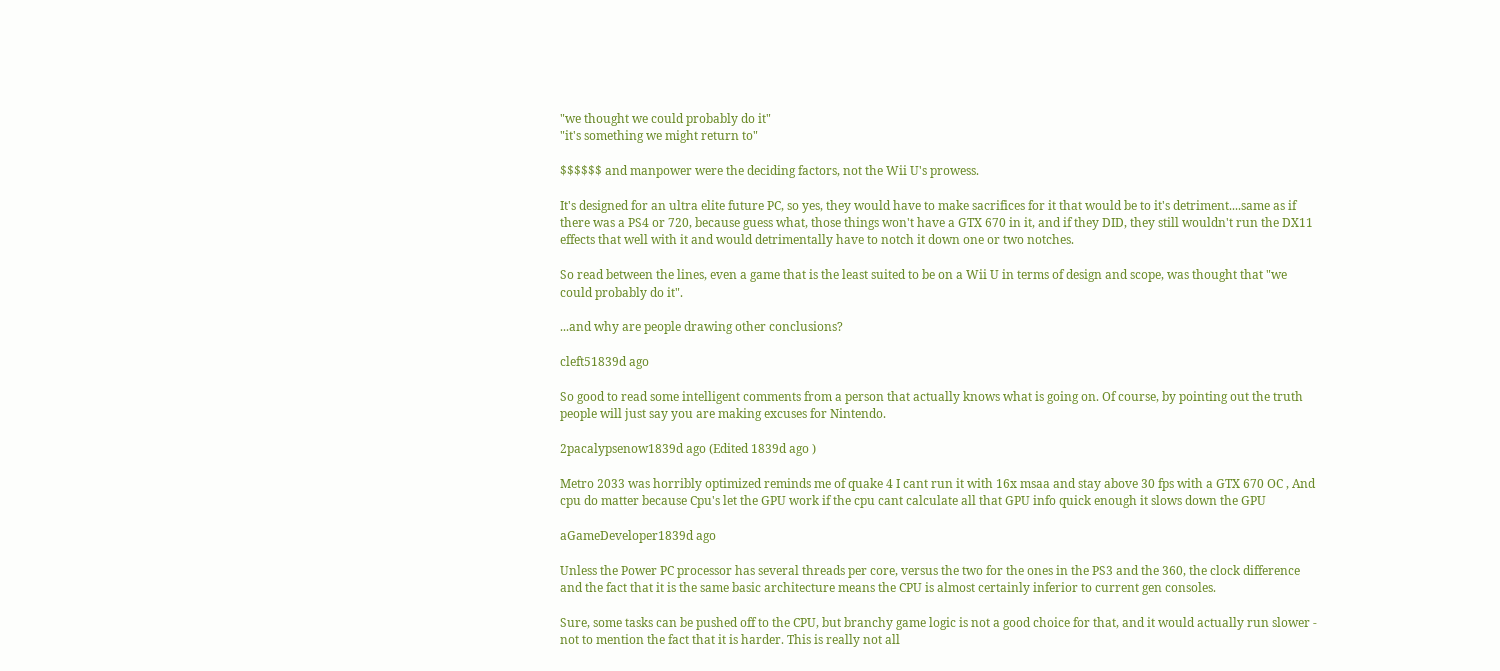"we thought we could probably do it"
"it's something we might return to"

$$$$$$ and manpower were the deciding factors, not the Wii U's prowess.

It's designed for an ultra elite future PC, so yes, they would have to make sacrifices for it that would be to it's detriment....same as if there was a PS4 or 720, because guess what, those things won't have a GTX 670 in it, and if they DID, they still wouldn't run the DX11 effects that well with it and would detrimentally have to notch it down one or two notches.

So read between the lines, even a game that is the least suited to be on a Wii U in terms of design and scope, was thought that "we could probably do it".

...and why are people drawing other conclusions?

cleft51839d ago

So good to read some intelligent comments from a person that actually knows what is going on. Of course, by pointing out the truth people will just say you are making excuses for Nintendo.

2pacalypsenow1839d ago (Edited 1839d ago )

Metro 2033 was horribly optimized reminds me of quake 4 I cant run it with 16x msaa and stay above 30 fps with a GTX 670 OC , And cpu do matter because Cpu's let the GPU work if the cpu cant calculate all that GPU info quick enough it slows down the GPU

aGameDeveloper1839d ago

Unless the Power PC processor has several threads per core, versus the two for the ones in the PS3 and the 360, the clock difference and the fact that it is the same basic architecture means the CPU is almost certainly inferior to current gen consoles.

Sure, some tasks can be pushed off to the CPU, but branchy game logic is not a good choice for that, and it would actually run slower - not to mention the fact that it is harder. This is really not all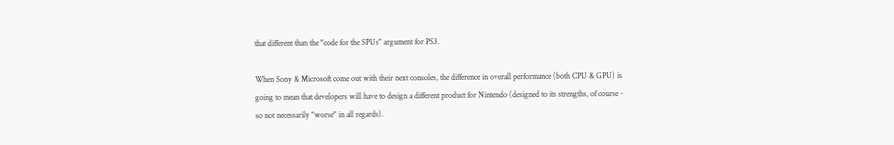that different than the "code for the SPUs" argument for PS3.

When Sony & Microsoft come out with their next consoles, the difference in overall performance (both CPU & GPU) is going to mean that developers will have to design a different product for Nintendo (designed to its strengths, of course - so not necessarily "worse" in all regards).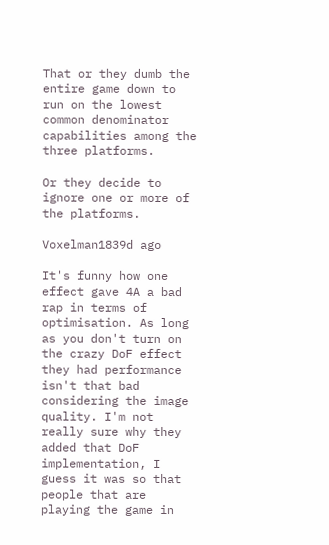That or they dumb the entire game down to run on the lowest common denominator capabilities among the three platforms.

Or they decide to ignore one or more of the platforms.

Voxelman1839d ago

It's funny how one effect gave 4A a bad rap in terms of optimisation. As long as you don't turn on the crazy DoF effect they had performance isn't that bad considering the image quality. I'm not really sure why they added that DoF implementation, I guess it was so that people that are playing the game in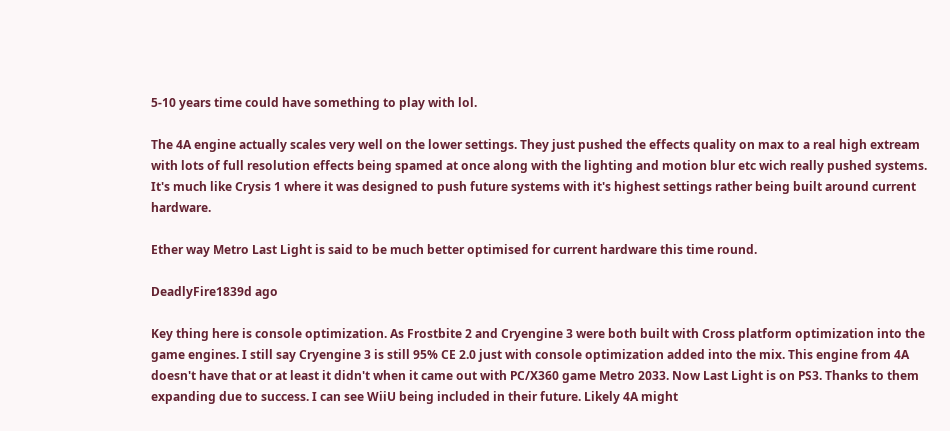5-10 years time could have something to play with lol.

The 4A engine actually scales very well on the lower settings. They just pushed the effects quality on max to a real high extream with lots of full resolution effects being spamed at once along with the lighting and motion blur etc wich really pushed systems. It's much like Crysis 1 where it was designed to push future systems with it's highest settings rather being built around current hardware.

Ether way Metro Last Light is said to be much better optimised for current hardware this time round.

DeadlyFire1839d ago

Key thing here is console optimization. As Frostbite 2 and Cryengine 3 were both built with Cross platform optimization into the game engines. I still say Cryengine 3 is still 95% CE 2.0 just with console optimization added into the mix. This engine from 4A doesn't have that or at least it didn't when it came out with PC/X360 game Metro 2033. Now Last Light is on PS3. Thanks to them expanding due to success. I can see WiiU being included in their future. Likely 4A might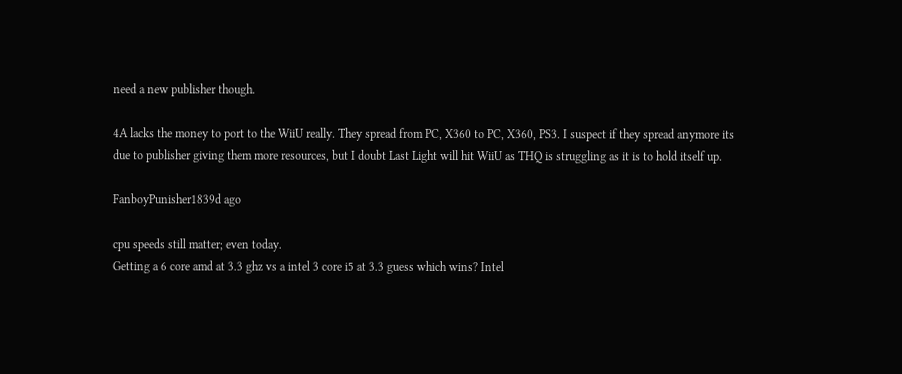need a new publisher though.

4A lacks the money to port to the WiiU really. They spread from PC, X360 to PC, X360, PS3. I suspect if they spread anymore its due to publisher giving them more resources, but I doubt Last Light will hit WiiU as THQ is struggling as it is to hold itself up.

FanboyPunisher1839d ago

cpu speeds still matter; even today.
Getting a 6 core amd at 3.3 ghz vs a intel 3 core i5 at 3.3 guess which wins? Intel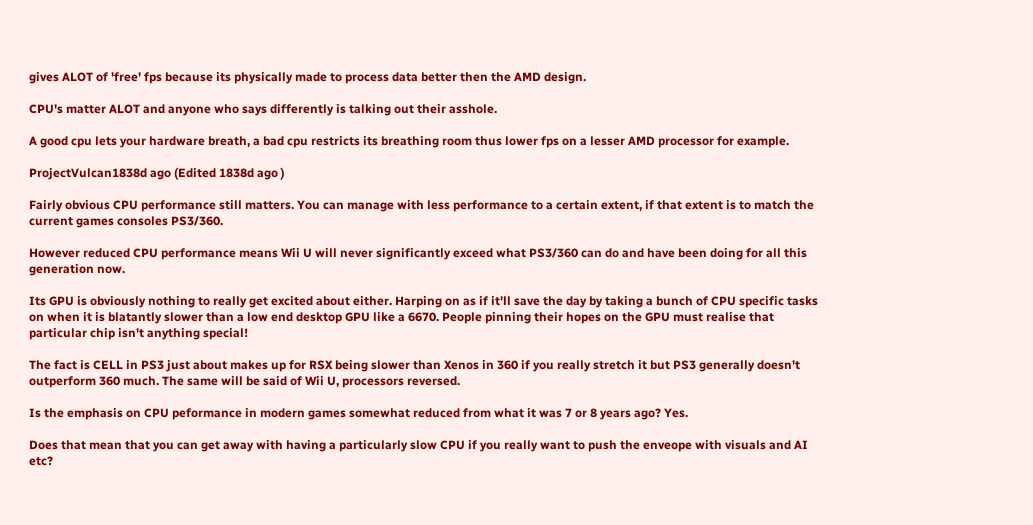gives ALOT of 'free' fps because its physically made to process data better then the AMD design.

CPU's matter ALOT and anyone who says differently is talking out their asshole.

A good cpu lets your hardware breath, a bad cpu restricts its breathing room thus lower fps on a lesser AMD processor for example.

ProjectVulcan1838d ago (Edited 1838d ago )

Fairly obvious CPU performance still matters. You can manage with less performance to a certain extent, if that extent is to match the current games consoles PS3/360.

However reduced CPU performance means Wii U will never significantly exceed what PS3/360 can do and have been doing for all this generation now.

Its GPU is obviously nothing to really get excited about either. Harping on as if it'll save the day by taking a bunch of CPU specific tasks on when it is blatantly slower than a low end desktop GPU like a 6670. People pinning their hopes on the GPU must realise that particular chip isn't anything special!

The fact is CELL in PS3 just about makes up for RSX being slower than Xenos in 360 if you really stretch it but PS3 generally doesn't outperform 360 much. The same will be said of Wii U, processors reversed.

Is the emphasis on CPU peformance in modern games somewhat reduced from what it was 7 or 8 years ago? Yes.

Does that mean that you can get away with having a particularly slow CPU if you really want to push the enveope with visuals and AI etc?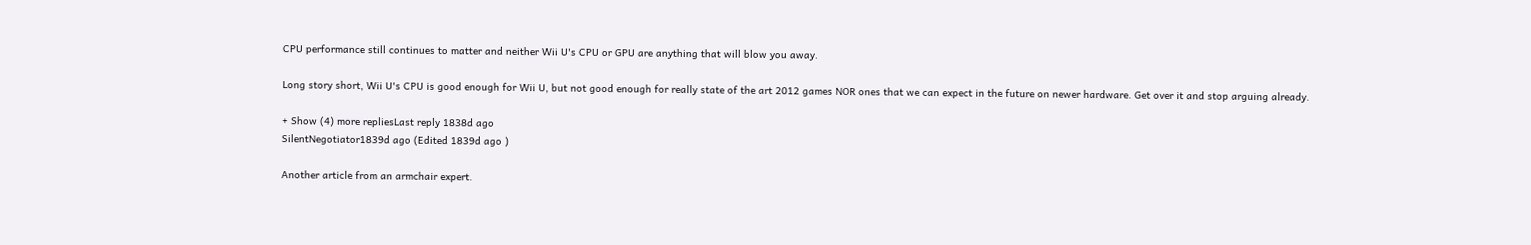CPU performance still continues to matter and neither Wii U's CPU or GPU are anything that will blow you away.

Long story short, Wii U's CPU is good enough for Wii U, but not good enough for really state of the art 2012 games NOR ones that we can expect in the future on newer hardware. Get over it and stop arguing already.

+ Show (4) more repliesLast reply 1838d ago
SilentNegotiator1839d ago (Edited 1839d ago )

Another article from an armchair expert.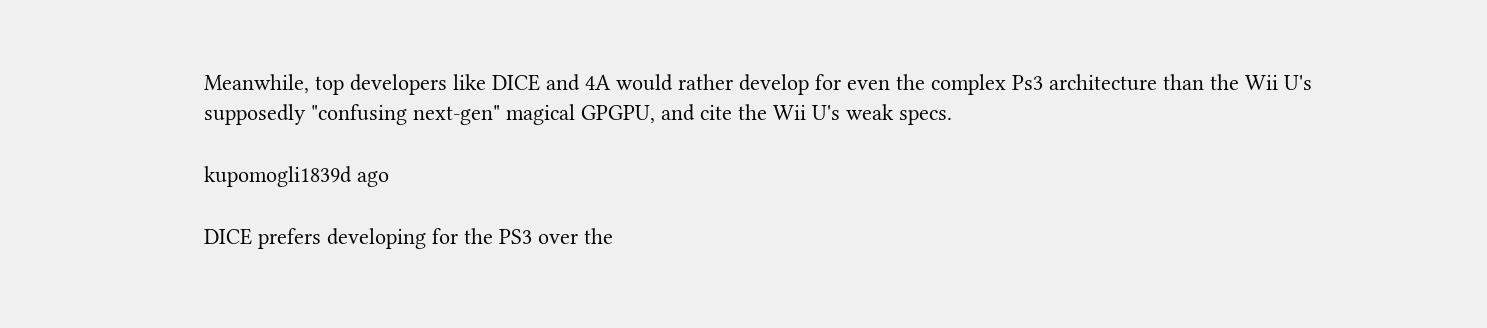Meanwhile, top developers like DICE and 4A would rather develop for even the complex Ps3 architecture than the Wii U's supposedly "confusing next-gen" magical GPGPU, and cite the Wii U's weak specs.

kupomogli1839d ago

DICE prefers developing for the PS3 over the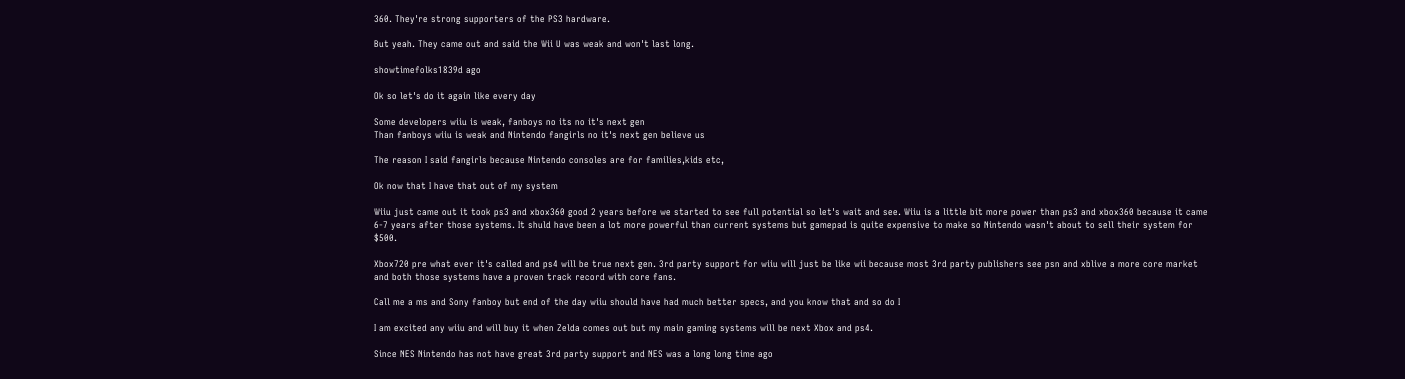360. They're strong supporters of the PS3 hardware.

But yeah. They came out and said the Wii U was weak and won't last long.

showtimefolks1839d ago

Ok so let's do it again like every day

Some developers wiiu is weak, fanboys no its no it's next gen
Than fanboys wiiu is weak and Nintendo fangirls no it's next gen believe us

The reason I said fangirls because Nintendo consoles are for families,kids etc,

Ok now that I have that out of my system

Wiiu just came out it took ps3 and xbox360 good 2 years before we started to see full potential so let's wait and see. Wiiu is a little bit more power than ps3 and xbox360 because it came 6-7 years after those systems. It shuld have been a lot more powerful than current systems but gamepad is quite expensive to make so Nintendo wasn't about to sell their system for $500.

Xbox720 pre what ever it's called and ps4 will be true next gen. 3rd party support for wiiu will just be like wii because most 3rd party publishers see psn and xblive a more core market and both those systems have a proven track record with core fans.

Call me a ms and Sony fanboy but end of the day wiiu should have had much better specs, and you know that and so do I

I am excited any wiiu and will buy it when Zelda comes out but my main gaming systems will be next Xbox and ps4.

Since NES Nintendo has not have great 3rd party support and NES was a long long time ago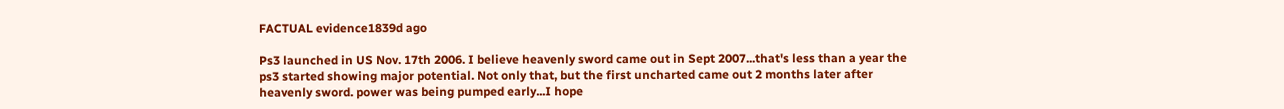FACTUAL evidence1839d ago

Ps3 launched in US Nov. 17th 2006. I believe heavenly sword came out in Sept 2007...that's less than a year the ps3 started showing major potential. Not only that, but the first uncharted came out 2 months later after heavenly sword. power was being pumped early...I hope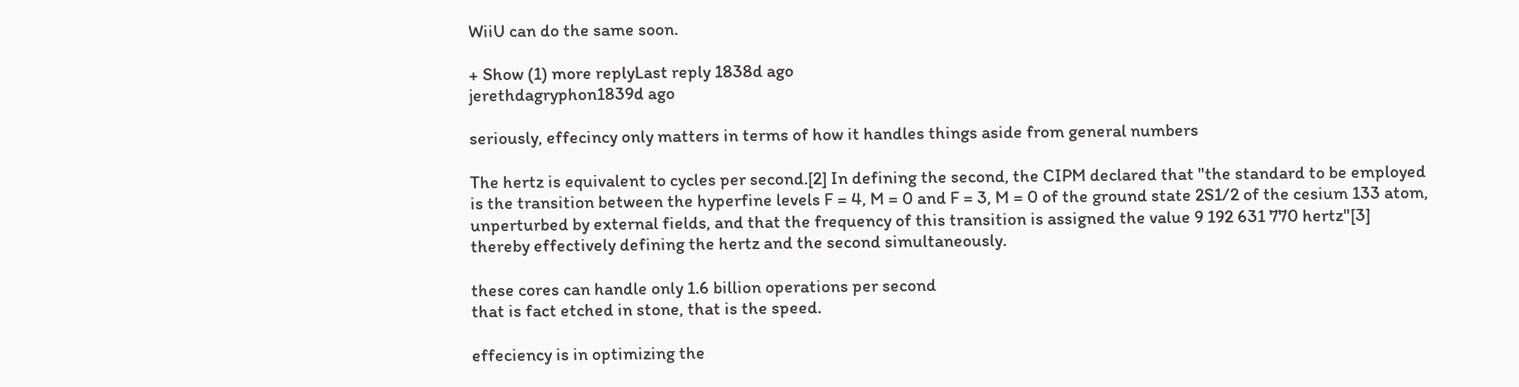WiiU can do the same soon.

+ Show (1) more replyLast reply 1838d ago
jerethdagryphon1839d ago

seriously, effecincy only matters in terms of how it handles things aside from general numbers

The hertz is equivalent to cycles per second.[2] In defining the second, the CIPM declared that "the standard to be employed is the transition between the hyperfine levels F = 4, M = 0 and F = 3, M = 0 of the ground state 2S1/2 of the cesium 133 atom, unperturbed by external fields, and that the frequency of this transition is assigned the value 9 192 631 770 hertz"[3] thereby effectively defining the hertz and the second simultaneously.

these cores can handle only 1.6 billion operations per second
that is fact etched in stone, that is the speed.

effeciency is in optimizing the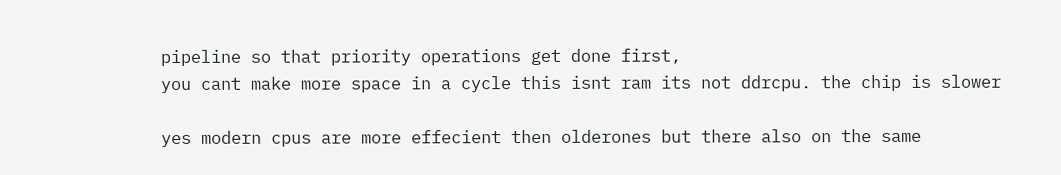pipeline so that priority operations get done first,
you cant make more space in a cycle this isnt ram its not ddrcpu. the chip is slower

yes modern cpus are more effecient then olderones but there also on the same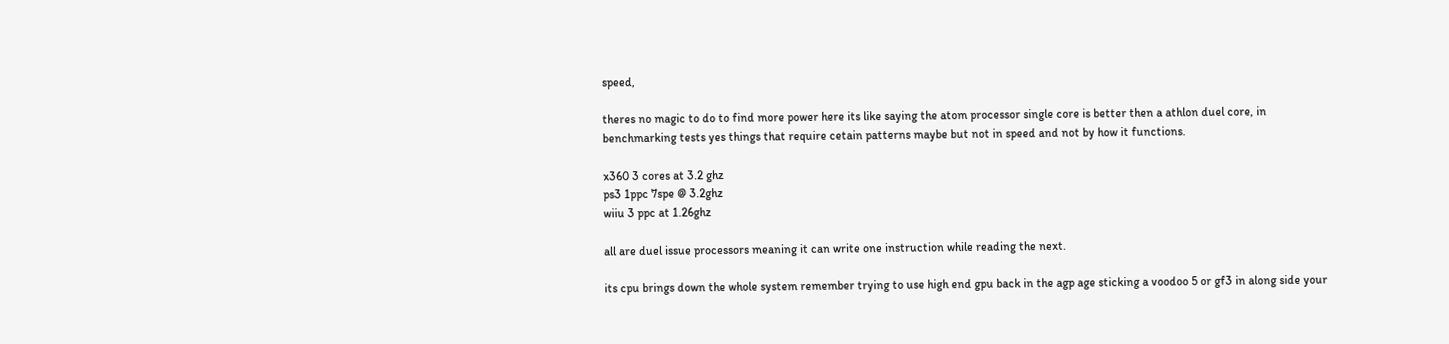speed,

theres no magic to do to find more power here its like saying the atom processor single core is better then a athlon duel core, in benchmarking tests yes things that require cetain patterns maybe but not in speed and not by how it functions.

x360 3 cores at 3.2 ghz
ps3 1ppc 7spe @ 3.2ghz
wiiu 3 ppc at 1.26ghz

all are duel issue processors meaning it can write one instruction while reading the next.

its cpu brings down the whole system remember trying to use high end gpu back in the agp age sticking a voodoo 5 or gf3 in along side your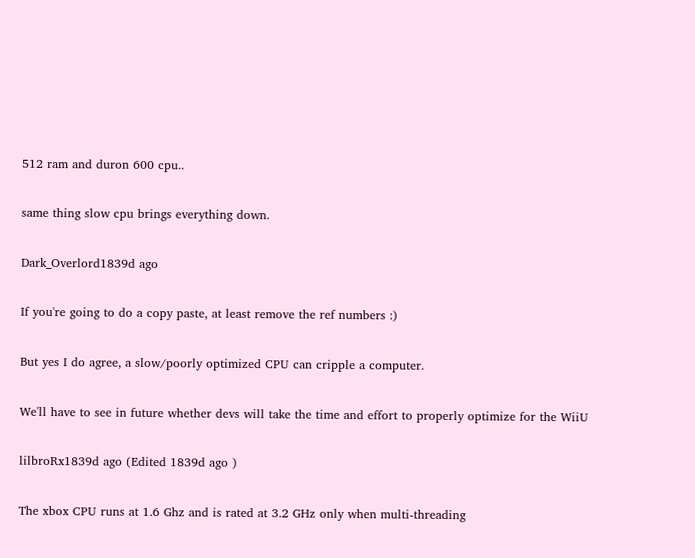512 ram and duron 600 cpu..

same thing slow cpu brings everything down.

Dark_Overlord1839d ago

If you're going to do a copy paste, at least remove the ref numbers :)

But yes I do agree, a slow/poorly optimized CPU can cripple a computer.

We'll have to see in future whether devs will take the time and effort to properly optimize for the WiiU

lilbroRx1839d ago (Edited 1839d ago )

The xbox CPU runs at 1.6 Ghz and is rated at 3.2 GHz only when multi-threading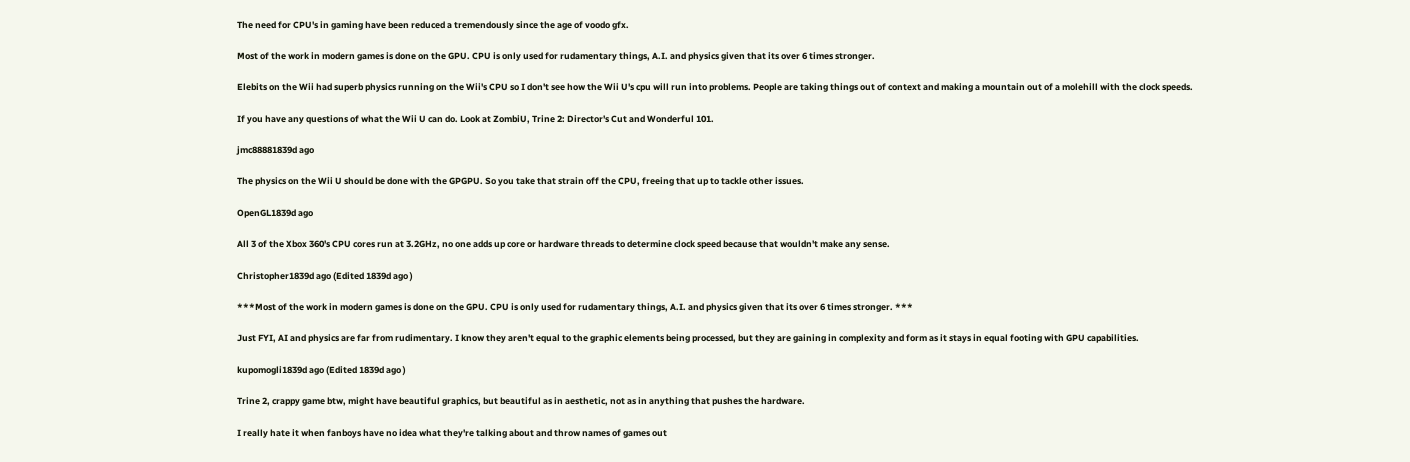The need for CPU's in gaming have been reduced a tremendously since the age of voodo gfx.

Most of the work in modern games is done on the GPU. CPU is only used for rudamentary things, A.I. and physics given that its over 6 times stronger.

Elebits on the Wii had superb physics running on the Wii's CPU so I don't see how the Wii U's cpu will run into problems. People are taking things out of context and making a mountain out of a molehill with the clock speeds.

If you have any questions of what the Wii U can do. Look at ZombiU, Trine 2: Director's Cut and Wonderful 101.

jmc88881839d ago

The physics on the Wii U should be done with the GPGPU. So you take that strain off the CPU, freeing that up to tackle other issues.

OpenGL1839d ago

All 3 of the Xbox 360's CPU cores run at 3.2GHz, no one adds up core or hardware threads to determine clock speed because that wouldn't make any sense.

Christopher1839d ago (Edited 1839d ago )

***Most of the work in modern games is done on the GPU. CPU is only used for rudamentary things, A.I. and physics given that its over 6 times stronger. ***

Just FYI, AI and physics are far from rudimentary. I know they aren't equal to the graphic elements being processed, but they are gaining in complexity and form as it stays in equal footing with GPU capabilities.

kupomogli1839d ago (Edited 1839d ago )

Trine 2, crappy game btw, might have beautiful graphics, but beautiful as in aesthetic, not as in anything that pushes the hardware.

I really hate it when fanboys have no idea what they're talking about and throw names of games out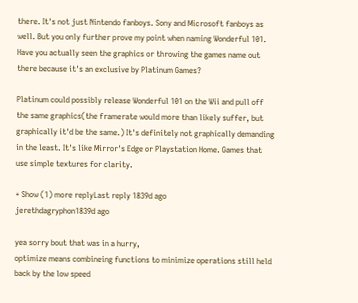there. It's not just Nintendo fanboys. Sony and Microsoft fanboys as well. But you only further prove my point when naming Wonderful 101. Have you actually seen the graphics or throwing the games name out there because it's an exclusive by Platinum Games?

Platinum could possibly release Wonderful 101 on the Wii and pull off the same graphics(the framerate would more than likely suffer, but graphically it'd be the same.) It's definitely not graphically demanding in the least. It's like Mirror's Edge or Playstation Home. Games that use simple textures for clarity.

+ Show (1) more replyLast reply 1839d ago
jerethdagryphon1839d ago

yea sorry bout that was in a hurry,
optimize means combineing functions to minimize operations still held back by the low speed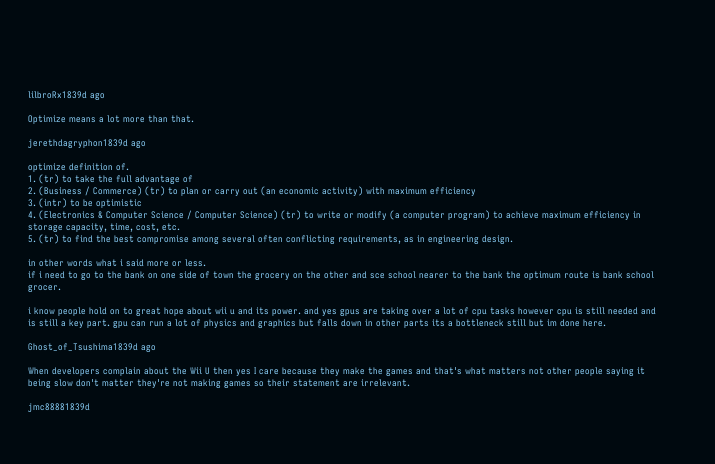lilbroRx1839d ago

Optimize means a lot more than that.

jerethdagryphon1839d ago

optimize definition of.
1. (tr) to take the full advantage of
2. (Business / Commerce) (tr) to plan or carry out (an economic activity) with maximum efficiency
3. (intr) to be optimistic
4. (Electronics & Computer Science / Computer Science) (tr) to write or modify (a computer program) to achieve maximum efficiency in storage capacity, time, cost, etc.
5. (tr) to find the best compromise among several often conflicting requirements, as in engineering design.

in other words what i said more or less.
if i need to go to the bank on one side of town the grocery on the other and sce school nearer to the bank the optimum route is bank school grocer.

i know people hold on to great hope about wii u and its power. and yes gpus are taking over a lot of cpu tasks however cpu is still needed and is still a key part. gpu can run a lot of physics and graphics but falls down in other parts its a bottleneck still but im done here.

Ghost_of_Tsushima1839d ago

When developers complain about the Wii U then yes I care because they make the games and that's what matters not other people saying it being slow don't matter they're not making games so their statement are irrelevant.

jmc88881839d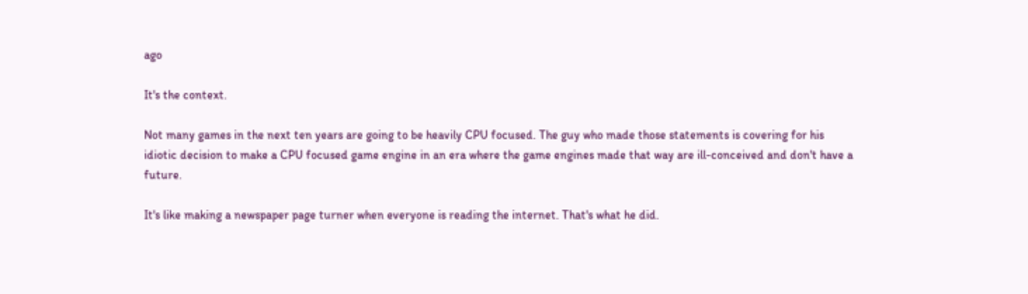ago

It's the context.

Not many games in the next ten years are going to be heavily CPU focused. The guy who made those statements is covering for his idiotic decision to make a CPU focused game engine in an era where the game engines made that way are ill-conceived and don't have a future.

It's like making a newspaper page turner when everyone is reading the internet. That's what he did.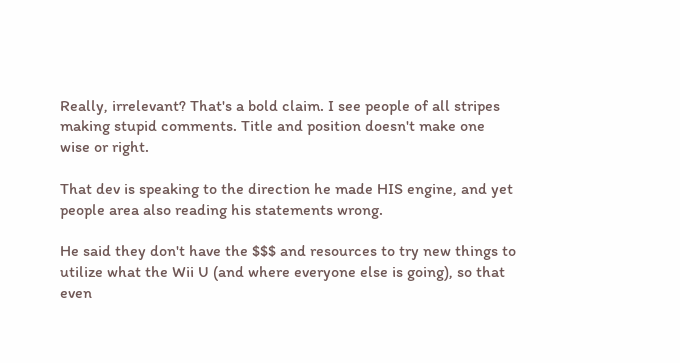Really, irrelevant? That's a bold claim. I see people of all stripes making stupid comments. Title and position doesn't make one wise or right.

That dev is speaking to the direction he made HIS engine, and yet people area also reading his statements wrong.

He said they don't have the $$$ and resources to try new things to utilize what the Wii U (and where everyone else is going), so that even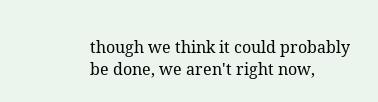though we think it could probably be done, we aren't right now,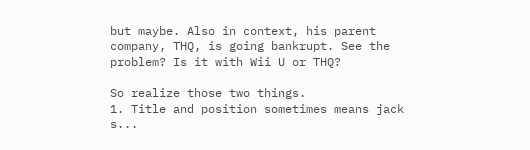but maybe. Also in context, his parent company, THQ, is going bankrupt. See the problem? Is it with Wii U or THQ?

So realize those two things.
1. Title and position sometimes means jack s...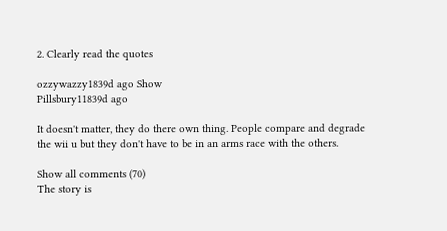2. Clearly read the quotes

ozzywazzy1839d ago Show
Pillsbury11839d ago

It doesn't matter, they do there own thing. People compare and degrade the wii u but they don't have to be in an arms race with the others.

Show all comments (70)
The story is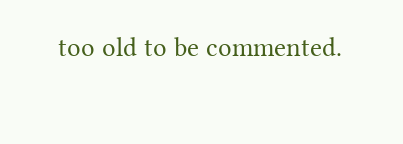too old to be commented.